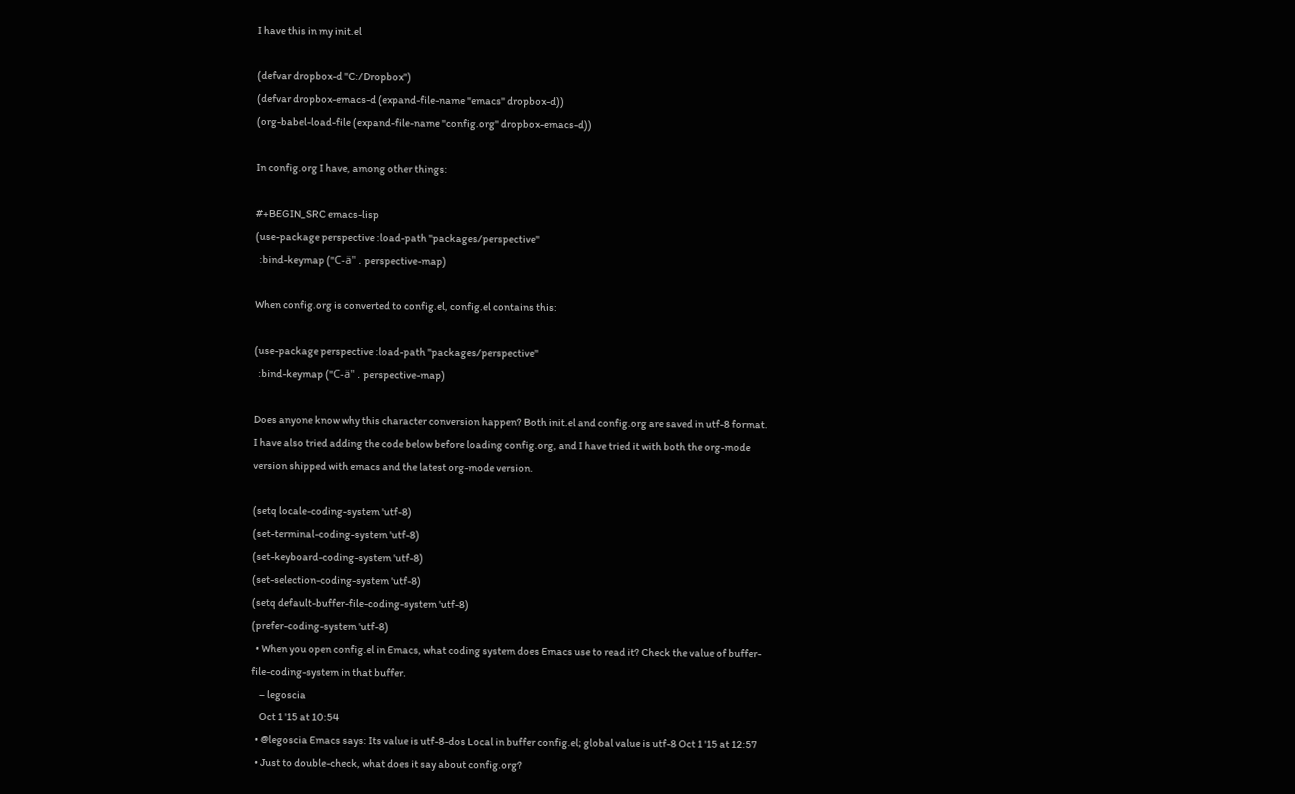I have this in my init.el

(defvar dropbox-d "C:/Dropbox")
(defvar dropbox-emacs-d (expand-file-name "emacs" dropbox-d))
(org-babel-load-file (expand-file-name "config.org" dropbox-emacs-d))

In config.org I have, among other things:

#+BEGIN_SRC emacs-lisp
(use-package perspective :load-path "packages/perspective"
  :bind-keymap ("C-ä" . perspective-map)

When config.org is converted to config.el, config.el contains this:

(use-package perspective :load-path "packages/perspective"
  :bind-keymap ("C-ä" . perspective-map)

Does anyone know why this character conversion happen? Both init.el and config.org are saved in utf-8 format. I have also tried adding the code below before loading config.org, and I have tried it with both the org-mode version shipped with emacs and the latest org-mode version.

(setq locale-coding-system 'utf-8)
(set-terminal-coding-system 'utf-8)
(set-keyboard-coding-system 'utf-8)
(set-selection-coding-system 'utf-8)
(setq default-buffer-file-coding-system 'utf-8)
(prefer-coding-system 'utf-8)
  • When you open config.el in Emacs, what coding system does Emacs use to read it? Check the value of buffer-file-coding-system in that buffer.
    – legoscia
    Oct 1 '15 at 10:54
  • @legoscia Emacs says: Its value is utf-8-dos Local in buffer config.el; global value is utf-8 Oct 1 '15 at 12:57
  • Just to double-check, what does it say about config.org?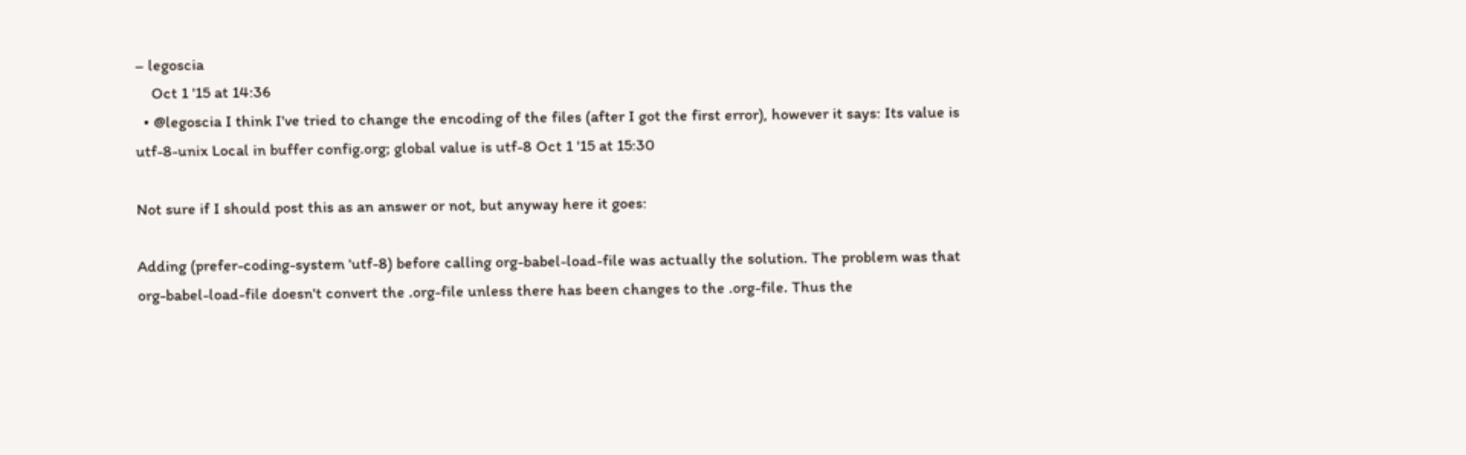– legoscia
    Oct 1 '15 at 14:36
  • @legoscia I think I've tried to change the encoding of the files (after I got the first error), however it says: Its value is utf-8-unix Local in buffer config.org; global value is utf-8 Oct 1 '15 at 15:30

Not sure if I should post this as an answer or not, but anyway here it goes:

Adding (prefer-coding-system 'utf-8) before calling org-babel-load-file was actually the solution. The problem was that org-babel-load-file doesn't convert the .org-file unless there has been changes to the .org-file. Thus the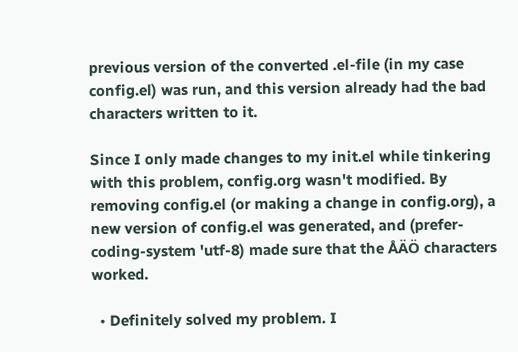previous version of the converted .el-file (in my case config.el) was run, and this version already had the bad characters written to it.

Since I only made changes to my init.el while tinkering with this problem, config.org wasn't modified. By removing config.el (or making a change in config.org), a new version of config.el was generated, and (prefer-coding-system 'utf-8) made sure that the ÅÄÖ characters worked.

  • Definitely solved my problem. I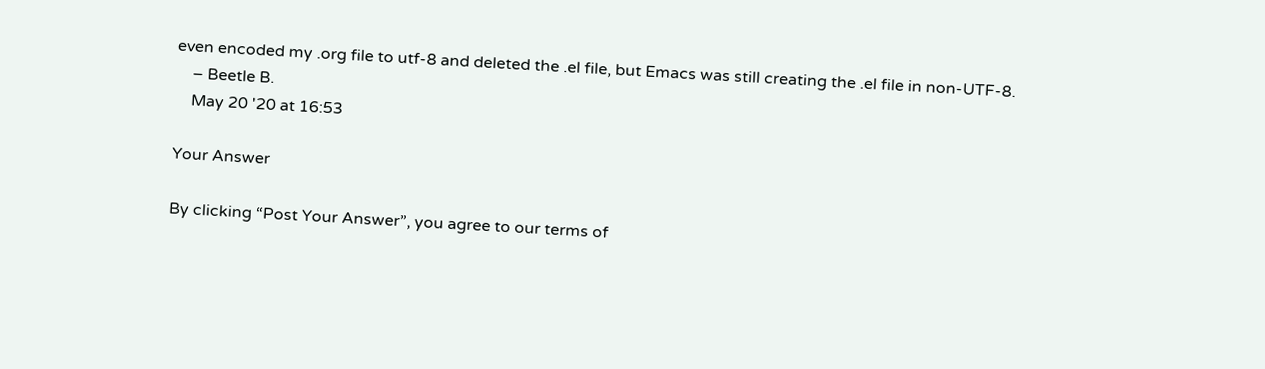even encoded my .org file to utf-8 and deleted the .el file, but Emacs was still creating the .el file in non-UTF-8.
    – Beetle B.
    May 20 '20 at 16:53

Your Answer

By clicking “Post Your Answer”, you agree to our terms of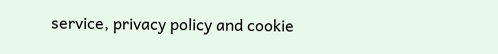service, privacy policy and cookie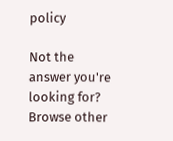policy

Not the answer you're looking for? Browse other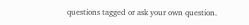questions tagged or ask your own question.